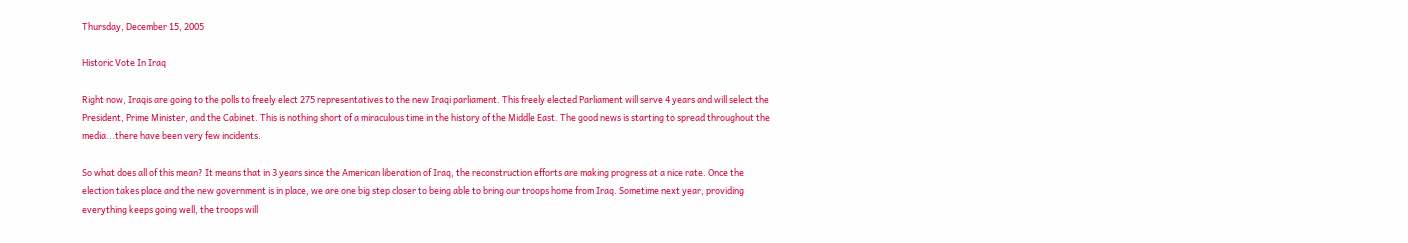Thursday, December 15, 2005

Historic Vote In Iraq

Right now, Iraqis are going to the polls to freely elect 275 representatives to the new Iraqi parliament. This freely elected Parliament will serve 4 years and will select the President, Prime Minister, and the Cabinet. This is nothing short of a miraculous time in the history of the Middle East. The good news is starting to spread throughout the media...there have been very few incidents.

So what does all of this mean? It means that in 3 years since the American liberation of Iraq, the reconstruction efforts are making progress at a nice rate. Once the election takes place and the new government is in place, we are one big step closer to being able to bring our troops home from Iraq. Sometime next year, providing everything keeps going well, the troops will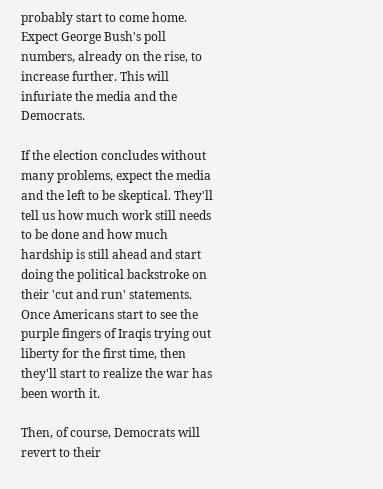probably start to come home. Expect George Bush's poll numbers, already on the rise, to increase further. This will infuriate the media and the Democrats.

If the election concludes without many problems, expect the media and the left to be skeptical. They'll tell us how much work still needs to be done and how much hardship is still ahead and start doing the political backstroke on their 'cut and run' statements. Once Americans start to see the purple fingers of Iraqis trying out liberty for the first time, then they'll start to realize the war has been worth it.

Then, of course, Democrats will revert to their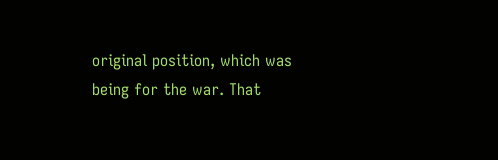original position, which was being for the war. That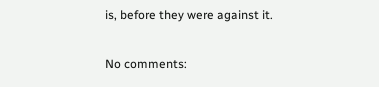is, before they were against it.

No comments: